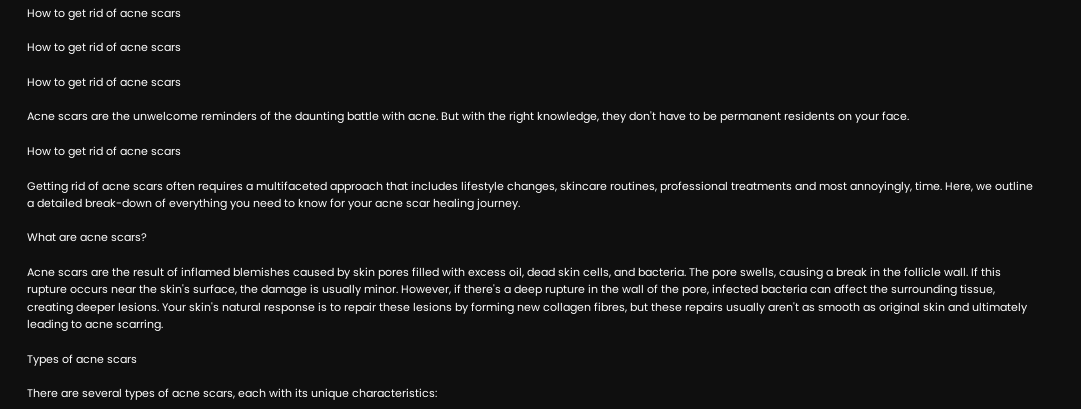How to get rid of acne scars

How to get rid of acne scars

How to get rid of acne scars

Acne scars are the unwelcome reminders of the daunting battle with acne. But with the right knowledge, they don't have to be permanent residents on your face.

How to get rid of acne scars

Getting rid of acne scars often requires a multifaceted approach that includes lifestyle changes, skincare routines, professional treatments and most annoyingly, time. Here, we outline a detailed break-down of everything you need to know for your acne scar healing journey.

What are acne scars?

Acne scars are the result of inflamed blemishes caused by skin pores filled with excess oil, dead skin cells, and bacteria. The pore swells, causing a break in the follicle wall. If this rupture occurs near the skin's surface, the damage is usually minor. However, if there's a deep rupture in the wall of the pore, infected bacteria can affect the surrounding tissue, creating deeper lesions. Your skin's natural response is to repair these lesions by forming new collagen fibres, but these repairs usually aren't as smooth as original skin and ultimately leading to acne scarring.

Types of acne scars

There are several types of acne scars, each with its unique characteristics: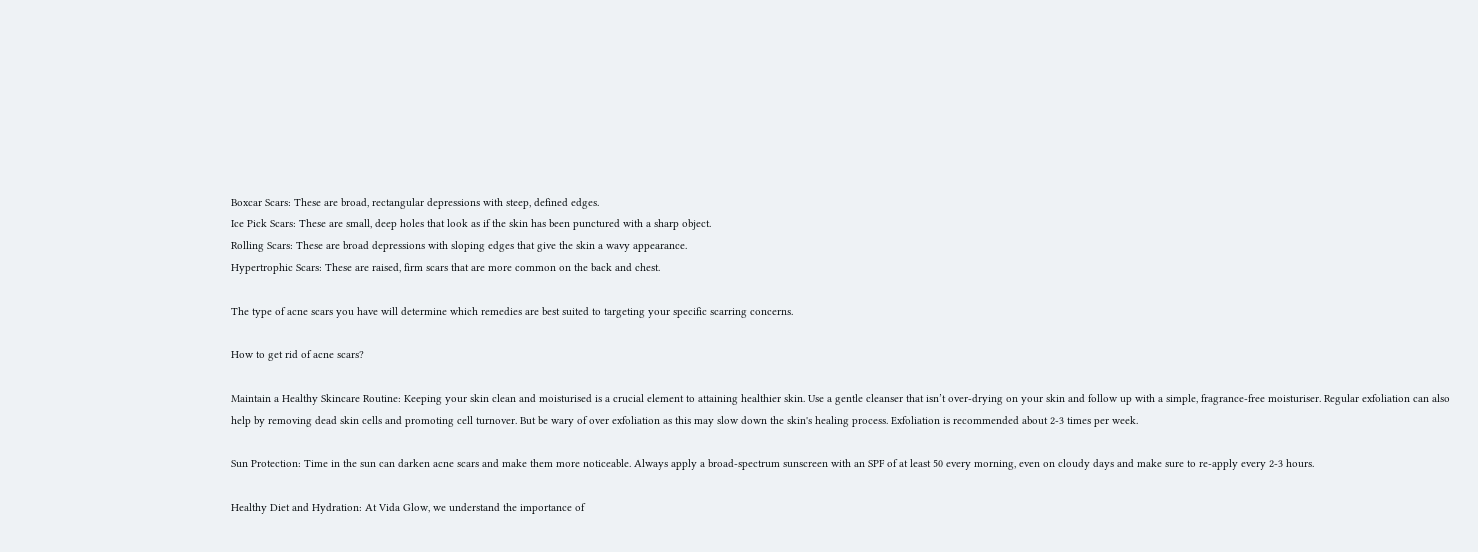Boxcar Scars: These are broad, rectangular depressions with steep, defined edges.
Ice Pick Scars: These are small, deep holes that look as if the skin has been punctured with a sharp object.
Rolling Scars: These are broad depressions with sloping edges that give the skin a wavy appearance.
Hypertrophic Scars: These are raised, firm scars that are more common on the back and chest.

The type of acne scars you have will determine which remedies are best suited to targeting your specific scarring concerns.

How to get rid of acne scars?

Maintain a Healthy Skincare Routine: Keeping your skin clean and moisturised is a crucial element to attaining healthier skin. Use a gentle cleanser that isn’t over-drying on your skin and follow up with a simple, fragrance-free moisturiser. Regular exfoliation can also help by removing dead skin cells and promoting cell turnover. But be wary of over exfoliation as this may slow down the skin's healing process. Exfoliation is recommended about 2-3 times per week.

Sun Protection: Time in the sun can darken acne scars and make them more noticeable. Always apply a broad-spectrum sunscreen with an SPF of at least 50 every morning, even on cloudy days and make sure to re-apply every 2-3 hours.

Healthy Diet and Hydration: At Vida Glow, we understand the importance of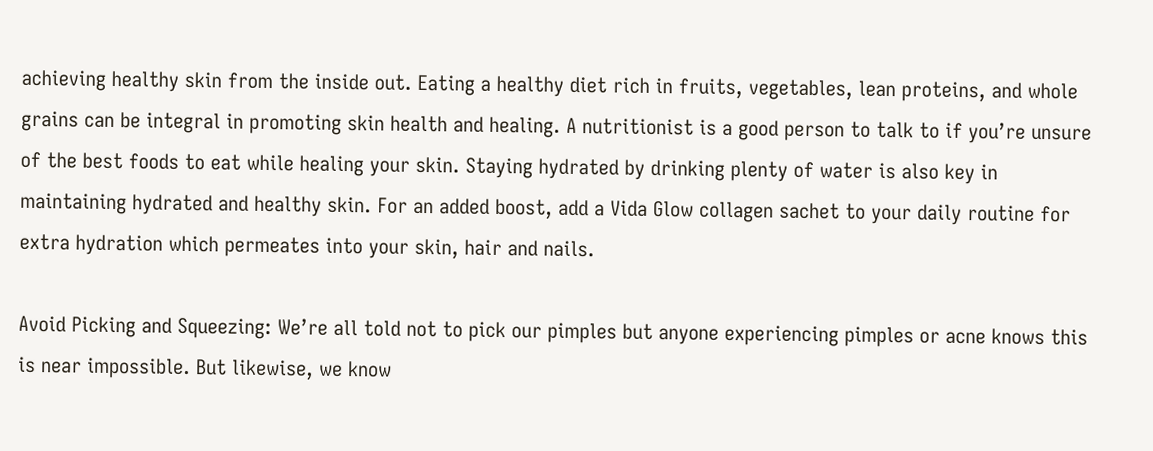achieving healthy skin from the inside out. Eating a healthy diet rich in fruits, vegetables, lean proteins, and whole grains can be integral in promoting skin health and healing. A nutritionist is a good person to talk to if you’re unsure of the best foods to eat while healing your skin. Staying hydrated by drinking plenty of water is also key in maintaining hydrated and healthy skin. For an added boost, add a Vida Glow collagen sachet to your daily routine for extra hydration which permeates into your skin, hair and nails.

Avoid Picking and Squeezing: We’re all told not to pick our pimples but anyone experiencing pimples or acne knows this is near impossible. But likewise, we know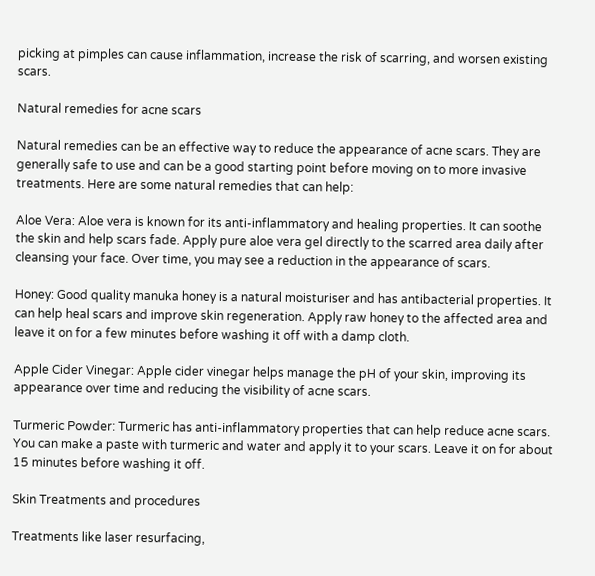picking at pimples can cause inflammation, increase the risk of scarring, and worsen existing scars.

Natural remedies for acne scars

Natural remedies can be an effective way to reduce the appearance of acne scars. They are generally safe to use and can be a good starting point before moving on to more invasive treatments. Here are some natural remedies that can help:

Aloe Vera: Aloe vera is known for its anti-inflammatory and healing properties. It can soothe the skin and help scars fade. Apply pure aloe vera gel directly to the scarred area daily after cleansing your face. Over time, you may see a reduction in the appearance of scars.

Honey: Good quality manuka honey is a natural moisturiser and has antibacterial properties. It can help heal scars and improve skin regeneration. Apply raw honey to the affected area and leave it on for a few minutes before washing it off with a damp cloth.

Apple Cider Vinegar: Apple cider vinegar helps manage the pH of your skin, improving its appearance over time and reducing the visibility of acne scars.

Turmeric Powder: Turmeric has anti-inflammatory properties that can help reduce acne scars. You can make a paste with turmeric and water and apply it to your scars. Leave it on for about 15 minutes before washing it off.

Skin Treatments and procedures

Treatments like laser resurfacing,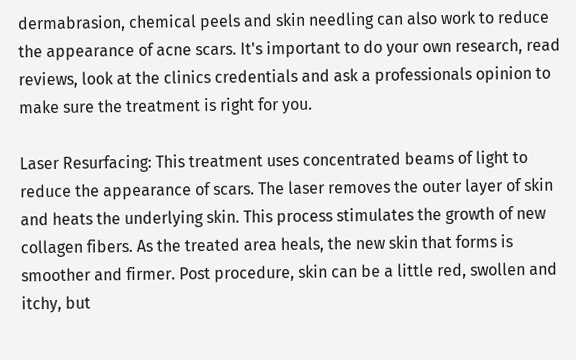dermabrasion, chemical peels and skin needling can also work to reduce the appearance of acne scars. It's important to do your own research, read reviews, look at the clinics credentials and ask a professionals opinion to make sure the treatment is right for you.

Laser Resurfacing: This treatment uses concentrated beams of light to reduce the appearance of scars. The laser removes the outer layer of skin and heats the underlying skin. This process stimulates the growth of new collagen fibers. As the treated area heals, the new skin that forms is smoother and firmer. Post procedure, skin can be a little red, swollen and itchy, but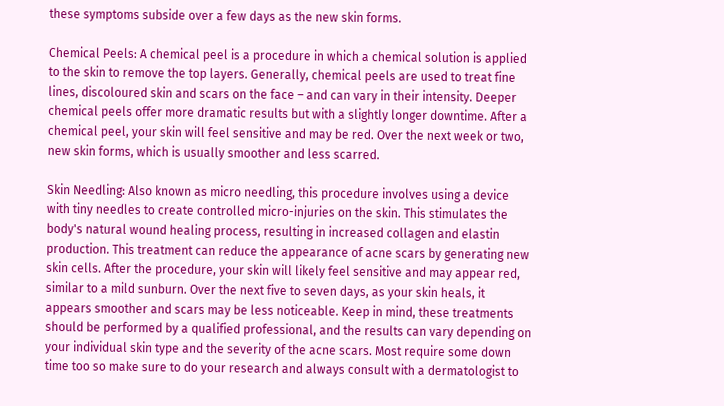these symptoms subside over a few days as the new skin forms.

Chemical Peels: A chemical peel is a procedure in which a chemical solution is applied to the skin to remove the top layers. Generally, chemical peels are used to treat fine lines, discoloured skin and scars on the face – and can vary in their intensity. Deeper chemical peels offer more dramatic results but with a slightly longer downtime. After a chemical peel, your skin will feel sensitive and may be red. Over the next week or two, new skin forms, which is usually smoother and less scarred.

Skin Needling: Also known as micro needling, this procedure involves using a device with tiny needles to create controlled micro-injuries on the skin. This stimulates the body's natural wound healing process, resulting in increased collagen and elastin production. This treatment can reduce the appearance of acne scars by generating new skin cells. After the procedure, your skin will likely feel sensitive and may appear red, similar to a mild sunburn. Over the next five to seven days, as your skin heals, it appears smoother and scars may be less noticeable. Keep in mind, these treatments should be performed by a qualified professional, and the results can vary depending on your individual skin type and the severity of the acne scars. Most require some down time too so make sure to do your research and always consult with a dermatologist to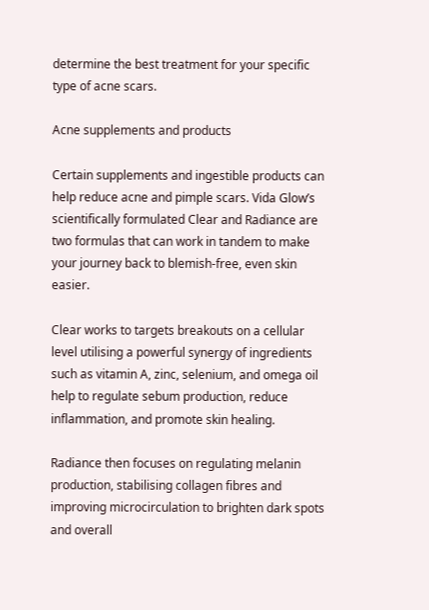determine the best treatment for your specific type of acne scars.

Acne supplements and products

Certain supplements and ingestible products can help reduce acne and pimple scars. Vida Glow’s scientifically formulated Clear and Radiance are two formulas that can work in tandem to make your journey back to blemish-free, even skin easier.

Clear works to targets breakouts on a cellular level utilising a powerful synergy of ingredients such as vitamin A, zinc, selenium, and omega oil help to regulate sebum production, reduce inflammation, and promote skin healing.

Radiance then focuses on regulating melanin production, stabilising collagen fibres and improving microcirculation to brighten dark spots and overall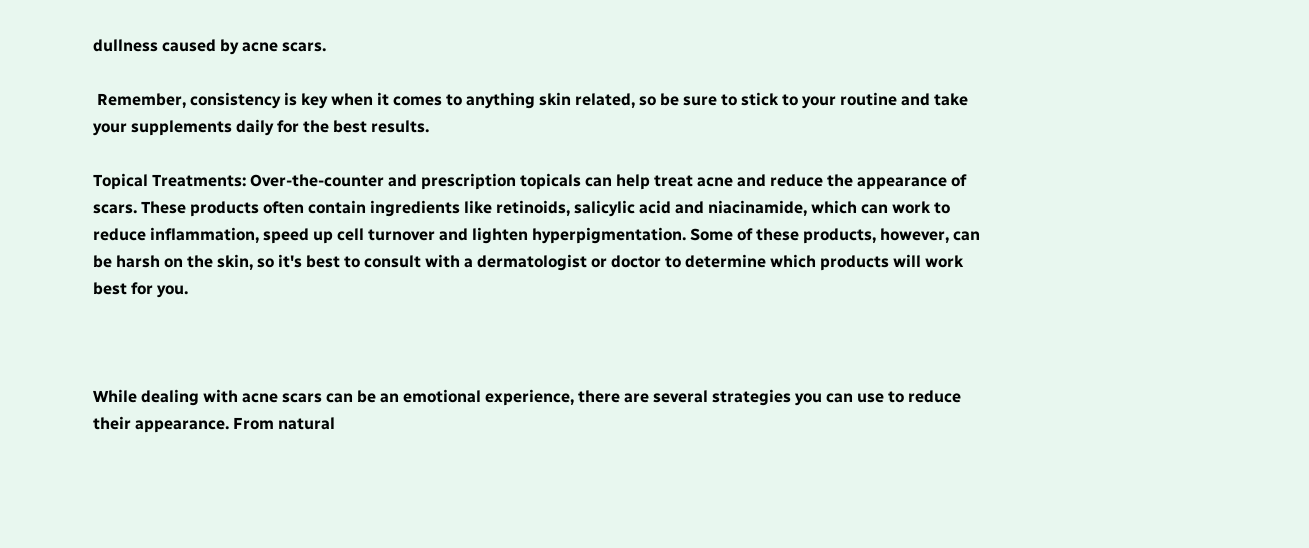dullness caused by acne scars.

 Remember, consistency is key when it comes to anything skin related, so be sure to stick to your routine and take your supplements daily for the best results.

Topical Treatments: Over-the-counter and prescription topicals can help treat acne and reduce the appearance of scars. These products often contain ingredients like retinoids, salicylic acid and niacinamide, which can work to reduce inflammation, speed up cell turnover and lighten hyperpigmentation. Some of these products, however, can be harsh on the skin, so it's best to consult with a dermatologist or doctor to determine which products will work best for you.



While dealing with acne scars can be an emotional experience, there are several strategies you can use to reduce their appearance. From natural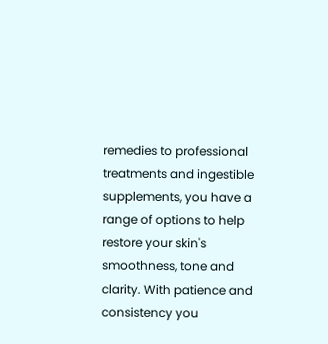remedies to professional treatments and ingestible supplements, you have a range of options to help restore your skin's smoothness, tone and clarity. With patience and consistency you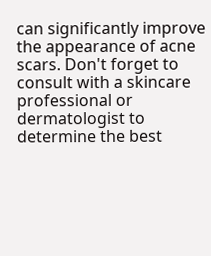can significantly improve the appearance of acne scars. Don't forget to consult with a skincare professional or dermatologist to determine the best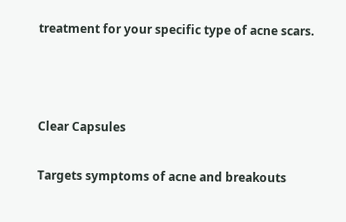treatment for your specific type of acne scars.



Clear Capsules

Targets symptoms of acne and breakouts